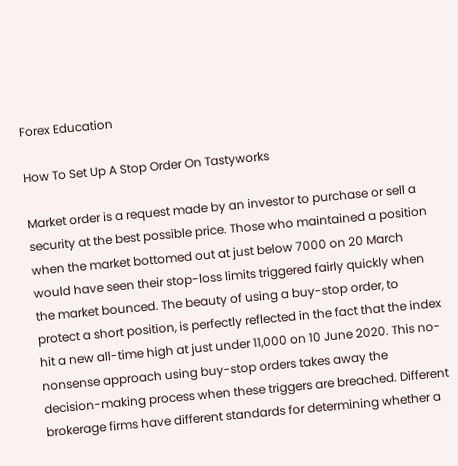Forex Education

How To Set Up A Stop Order On Tastyworks

Market order is a request made by an investor to purchase or sell a security at the best possible price. Those who maintained a position when the market bottomed out at just below 7000 on 20 March would have seen their stop-loss limits triggered fairly quickly when the market bounced. The beauty of using a buy-stop order, to protect a short position, is perfectly reflected in the fact that the index hit a new all-time high at just under 11,000 on 10 June 2020. This no-nonsense approach using buy-stop orders takes away the decision-making process when these triggers are breached. Different brokerage firms have different standards for determining whether a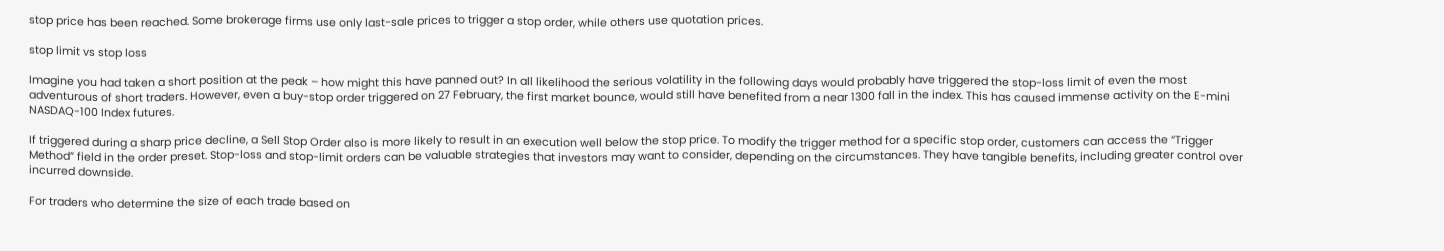stop price has been reached. Some brokerage firms use only last-sale prices to trigger a stop order, while others use quotation prices.

stop limit vs stop loss

Imagine you had taken a short position at the peak – how might this have panned out? In all likelihood the serious volatility in the following days would probably have triggered the stop-loss limit of even the most adventurous of short traders. However, even a buy-stop order triggered on 27 February, the first market bounce, would still have benefited from a near 1300 fall in the index. This has caused immense activity on the E-mini NASDAQ-100 Index futures.

If triggered during a sharp price decline, a Sell Stop Order also is more likely to result in an execution well below the stop price. To modify the trigger method for a specific stop order, customers can access the “Trigger Method” field in the order preset. Stop-loss and stop-limit orders can be valuable strategies that investors may want to consider, depending on the circumstances. They have tangible benefits, including greater control over incurred downside.

For traders who determine the size of each trade based on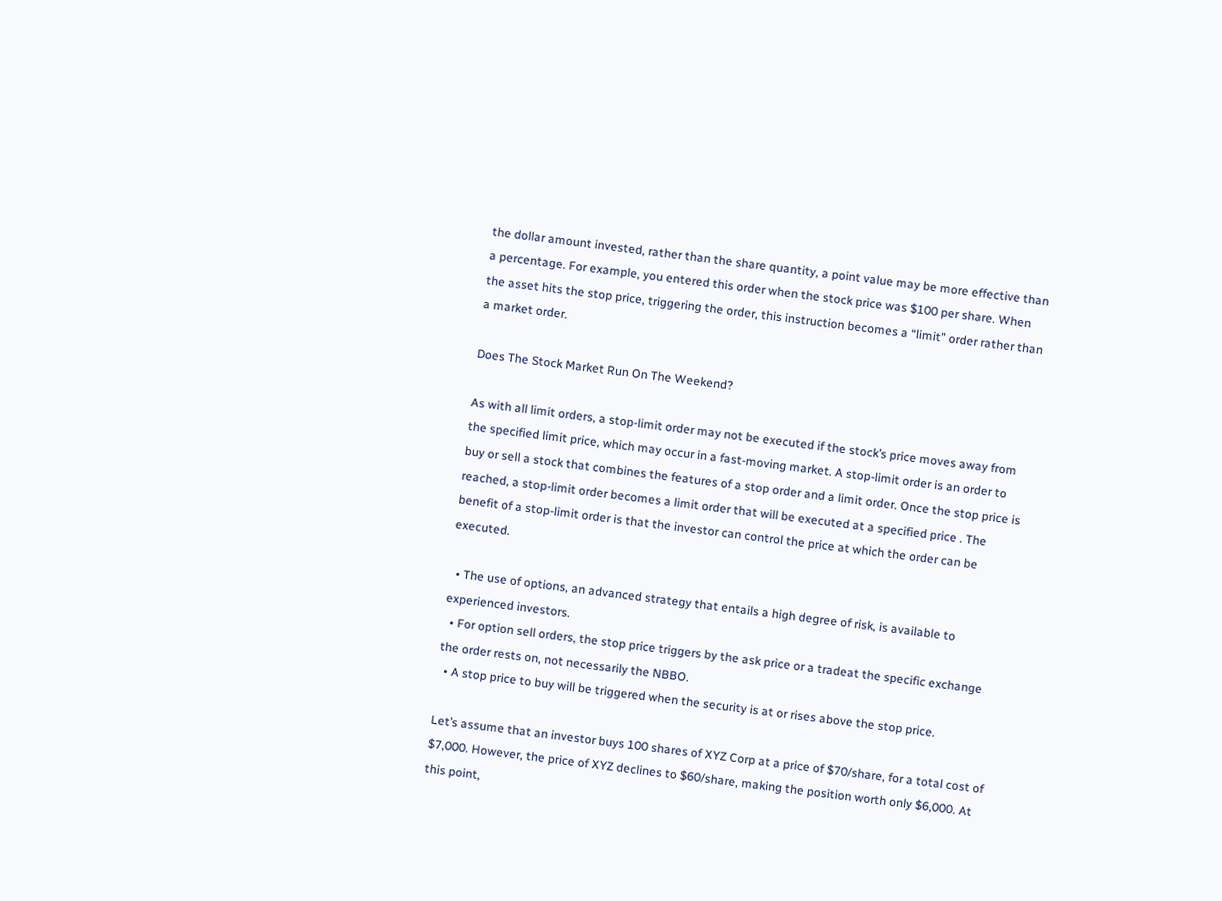the dollar amount invested, rather than the share quantity, a point value may be more effective than a percentage. For example, you entered this order when the stock price was $100 per share. When the asset hits the stop price, triggering the order, this instruction becomes a “limit” order rather than a market order.

Does The Stock Market Run On The Weekend?

As with all limit orders, a stop-limit order may not be executed if the stock’s price moves away from the specified limit price, which may occur in a fast-moving market. A stop-limit order is an order to buy or sell a stock that combines the features of a stop order and a limit order. Once the stop price is reached, a stop-limit order becomes a limit order that will be executed at a specified price . The benefit of a stop-limit order is that the investor can control the price at which the order can be executed.

  • The use of options, an advanced strategy that entails a high degree of risk, is available to experienced investors.
  • For option sell orders, the stop price triggers by the ask price or a tradeat the specific exchange the order rests on, not necessarily the NBBO.
  • A stop price to buy will be triggered when the security is at or rises above the stop price.

Let’s assume that an investor buys 100 shares of XYZ Corp at a price of $70/share, for a total cost of $7,000. However, the price of XYZ declines to $60/share, making the position worth only $6,000. At this point,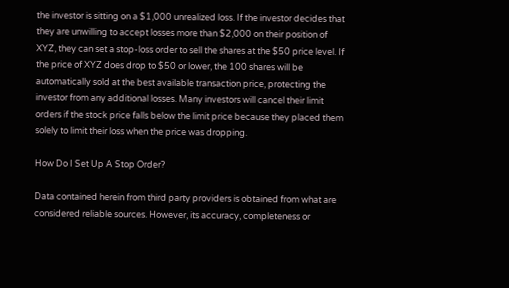the investor is sitting on a $1,000 unrealized loss. If the investor decides that they are unwilling to accept losses more than $2,000 on their position of XYZ, they can set a stop-loss order to sell the shares at the $50 price level. If the price of XYZ does drop to $50 or lower, the 100 shares will be automatically sold at the best available transaction price, protecting the investor from any additional losses. Many investors will cancel their limit orders if the stock price falls below the limit price because they placed them solely to limit their loss when the price was dropping.

How Do I Set Up A Stop Order?

Data contained herein from third party providers is obtained from what are considered reliable sources. However, its accuracy, completeness or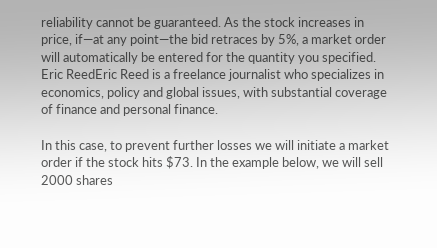reliability cannot be guaranteed. As the stock increases in price, if—at any point—the bid retraces by 5%, a market order will automatically be entered for the quantity you specified. Eric ReedEric Reed is a freelance journalist who specializes in economics, policy and global issues, with substantial coverage of finance and personal finance.

In this case, to prevent further losses we will initiate a market order if the stock hits $73. In the example below, we will sell 2000 shares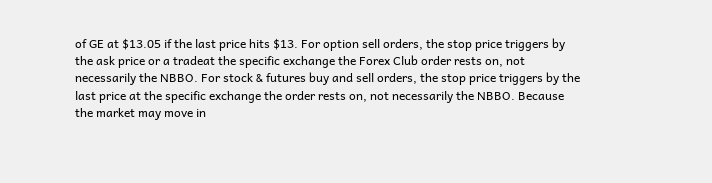of GE at $13.05 if the last price hits $13. For option sell orders, the stop price triggers by the ask price or a tradeat the specific exchange the Forex Club order rests on, not necessarily the NBBO. For stock & futures buy and sell orders, the stop price triggers by the last price at the specific exchange the order rests on, not necessarily the NBBO. Because the market may move in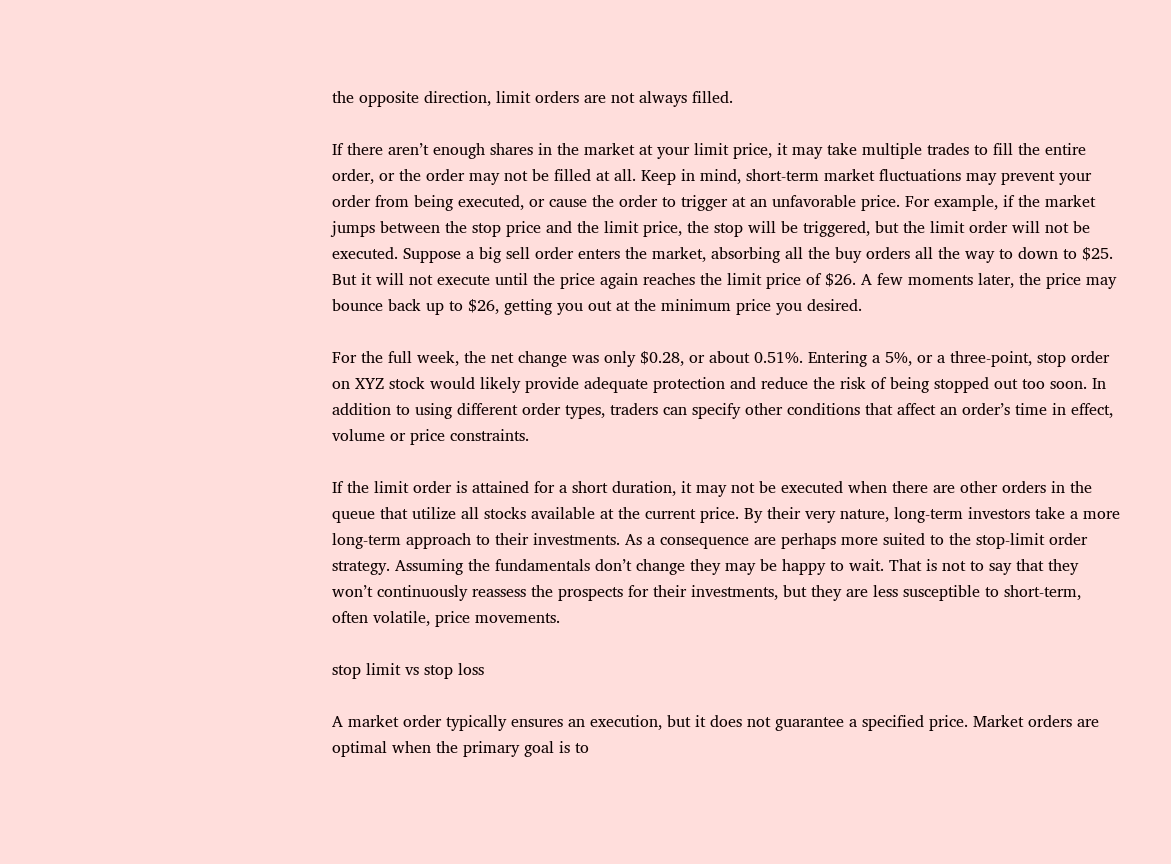the opposite direction, limit orders are not always filled.

If there aren’t enough shares in the market at your limit price, it may take multiple trades to fill the entire order, or the order may not be filled at all. Keep in mind, short-term market fluctuations may prevent your order from being executed, or cause the order to trigger at an unfavorable price. For example, if the market jumps between the stop price and the limit price, the stop will be triggered, but the limit order will not be executed. Suppose a big sell order enters the market, absorbing all the buy orders all the way to down to $25. But it will not execute until the price again reaches the limit price of $26. A few moments later, the price may bounce back up to $26, getting you out at the minimum price you desired.

For the full week, the net change was only $0.28, or about 0.51%. Entering a 5%, or a three-point, stop order on XYZ stock would likely provide adequate protection and reduce the risk of being stopped out too soon. In addition to using different order types, traders can specify other conditions that affect an order’s time in effect, volume or price constraints.

If the limit order is attained for a short duration, it may not be executed when there are other orders in the queue that utilize all stocks available at the current price. By their very nature, long-term investors take a more long-term approach to their investments. As a consequence are perhaps more suited to the stop-limit order strategy. Assuming the fundamentals don’t change they may be happy to wait. That is not to say that they won’t continuously reassess the prospects for their investments, but they are less susceptible to short-term, often volatile, price movements.

stop limit vs stop loss

A market order typically ensures an execution, but it does not guarantee a specified price. Market orders are optimal when the primary goal is to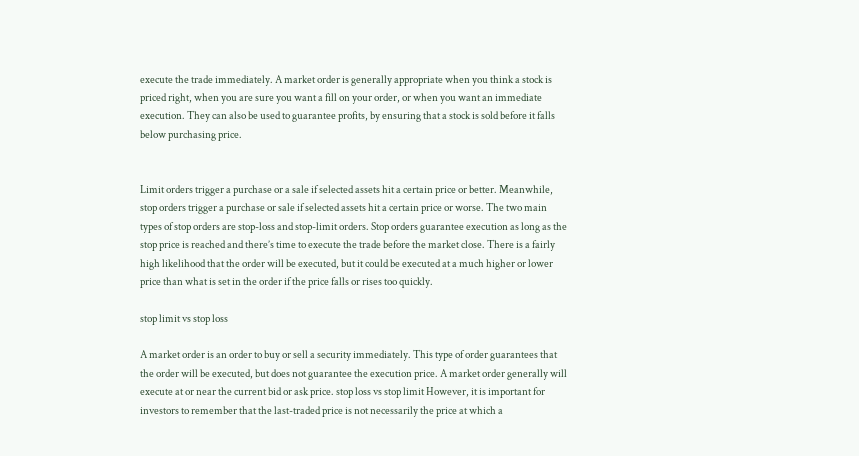execute the trade immediately. A market order is generally appropriate when you think a stock is priced right, when you are sure you want a fill on your order, or when you want an immediate execution. They can also be used to guarantee profits, by ensuring that a stock is sold before it falls below purchasing price.


Limit orders trigger a purchase or a sale if selected assets hit a certain price or better. Meanwhile, stop orders trigger a purchase or sale if selected assets hit a certain price or worse. The two main types of stop orders are stop-loss and stop-limit orders. Stop orders guarantee execution as long as the stop price is reached and there’s time to execute the trade before the market close. There is a fairly high likelihood that the order will be executed, but it could be executed at a much higher or lower price than what is set in the order if the price falls or rises too quickly.

stop limit vs stop loss

A market order is an order to buy or sell a security immediately. This type of order guarantees that the order will be executed, but does not guarantee the execution price. A market order generally will execute at or near the current bid or ask price. stop loss vs stop limit However, it is important for investors to remember that the last-traded price is not necessarily the price at which a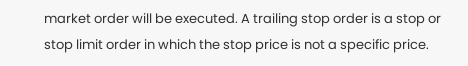market order will be executed. A trailing stop order is a stop or stop limit order in which the stop price is not a specific price.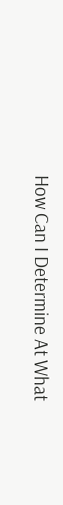How Can I Determine At What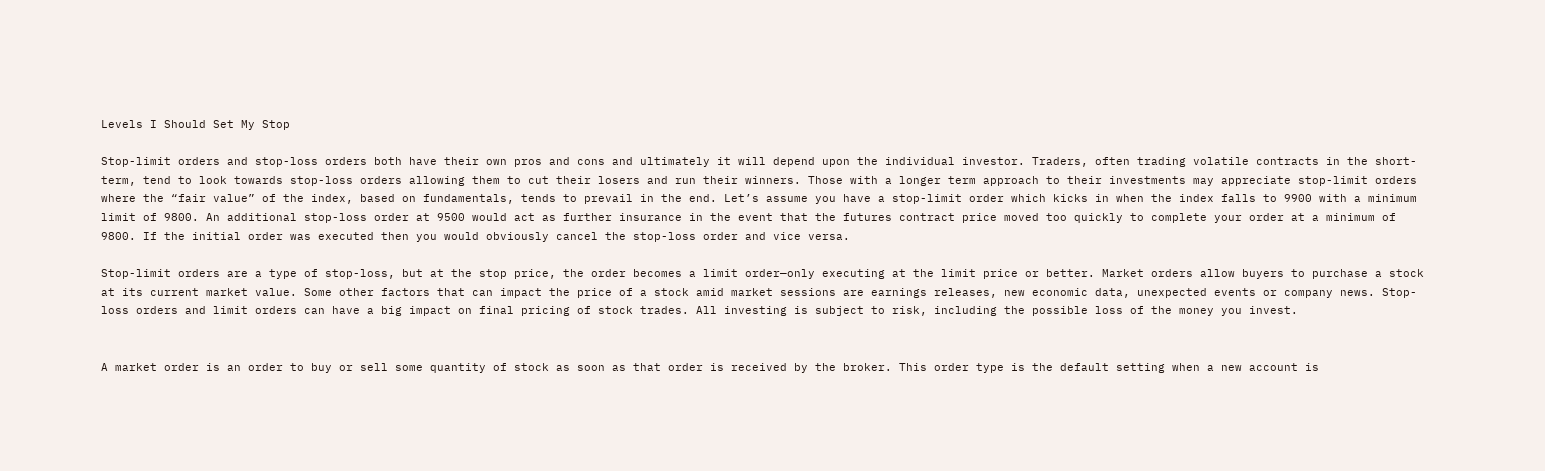Levels I Should Set My Stop

Stop-limit orders and stop-loss orders both have their own pros and cons and ultimately it will depend upon the individual investor. Traders, often trading volatile contracts in the short-term, tend to look towards stop-loss orders allowing them to cut their losers and run their winners. Those with a longer term approach to their investments may appreciate stop-limit orders where the “fair value” of the index, based on fundamentals, tends to prevail in the end. Let’s assume you have a stop-limit order which kicks in when the index falls to 9900 with a minimum limit of 9800. An additional stop-loss order at 9500 would act as further insurance in the event that the futures contract price moved too quickly to complete your order at a minimum of 9800. If the initial order was executed then you would obviously cancel the stop-loss order and vice versa.

Stop-limit orders are a type of stop-loss, but at the stop price, the order becomes a limit order—only executing at the limit price or better. Market orders allow buyers to purchase a stock at its current market value. Some other factors that can impact the price of a stock amid market sessions are earnings releases, new economic data, unexpected events or company news. Stop-loss orders and limit orders can have a big impact on final pricing of stock trades. All investing is subject to risk, including the possible loss of the money you invest.


A market order is an order to buy or sell some quantity of stock as soon as that order is received by the broker. This order type is the default setting when a new account is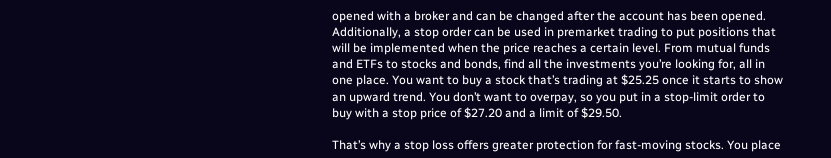opened with a broker and can be changed after the account has been opened. Additionally, a stop order can be used in premarket trading to put positions that will be implemented when the price reaches a certain level. From mutual funds and ETFs to stocks and bonds, find all the investments you’re looking for, all in one place. You want to buy a stock that’s trading at $25.25 once it starts to show an upward trend. You don’t want to overpay, so you put in a stop-limit order to buy with a stop price of $27.20 and a limit of $29.50.

That’s why a stop loss offers greater protection for fast-moving stocks. You place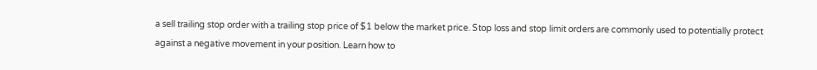a sell trailing stop order with a trailing stop price of $1 below the market price. Stop loss and stop limit orders are commonly used to potentially protect against a negative movement in your position. Learn how to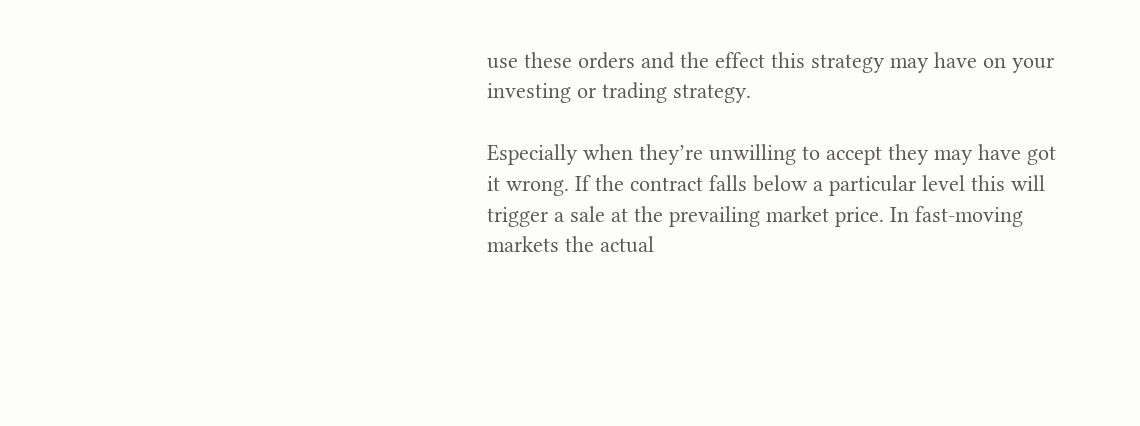use these orders and the effect this strategy may have on your investing or trading strategy.

Especially when they’re unwilling to accept they may have got it wrong. If the contract falls below a particular level this will trigger a sale at the prevailing market price. In fast-moving markets the actual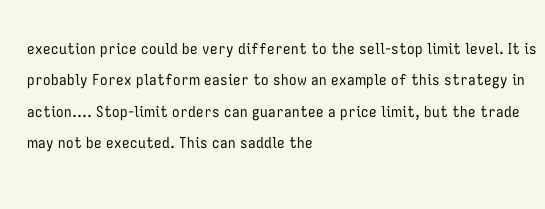execution price could be very different to the sell-stop limit level. It is probably Forex platform easier to show an example of this strategy in action…. Stop-limit orders can guarantee a price limit, but the trade may not be executed. This can saddle the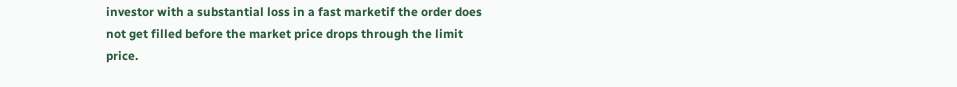investor with a substantial loss in a fast marketif the order does not get filled before the market price drops through the limit price.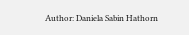Author: Daniela Sabin Hathorn